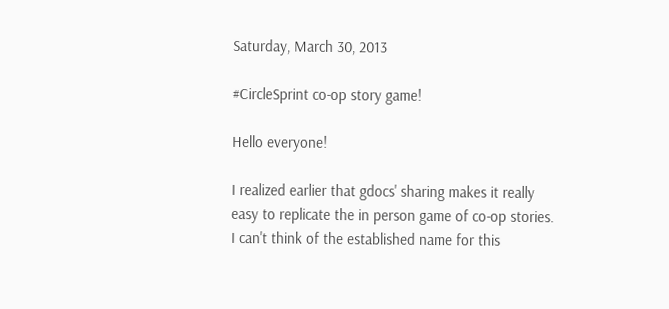Saturday, March 30, 2013

#CircleSprint co-op story game!

Hello everyone!

I realized earlier that gdocs' sharing makes it really easy to replicate the in person game of co-op stories. I can't think of the established name for this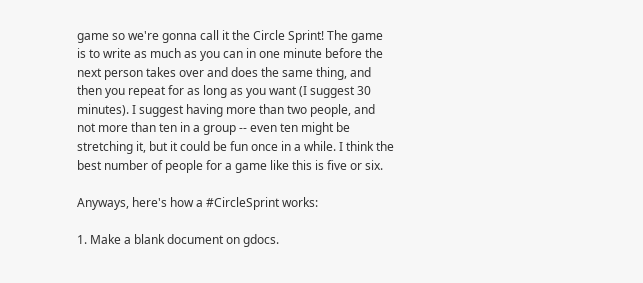game so we're gonna call it the Circle Sprint! The game is to write as much as you can in one minute before the next person takes over and does the same thing, and then you repeat for as long as you want (I suggest 30 minutes). I suggest having more than two people, and not more than ten in a group -- even ten might be stretching it, but it could be fun once in a while. I think the best number of people for a game like this is five or six.

Anyways, here's how a #CircleSprint works:

1. Make a blank document on gdocs.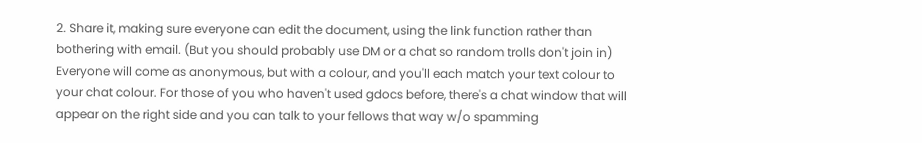2. Share it, making sure everyone can edit the document, using the link function rather than bothering with email. (But you should probably use DM or a chat so random trolls don't join in) Everyone will come as anonymous, but with a colour, and you'll each match your text colour to your chat colour. For those of you who haven't used gdocs before, there's a chat window that will appear on the right side and you can talk to your fellows that way w/o spamming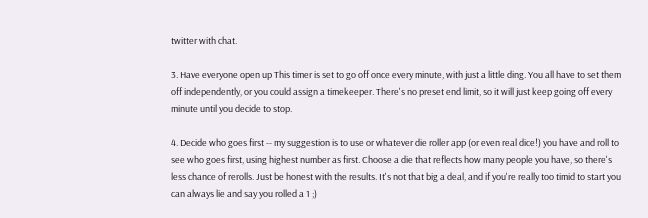twitter with chat.

3. Have everyone open up This timer is set to go off once every minute, with just a little ding. You all have to set them off independently, or you could assign a timekeeper. There's no preset end limit, so it will just keep going off every minute until you decide to stop.

4. Decide who goes first -- my suggestion is to use or whatever die roller app (or even real dice!) you have and roll to see who goes first, using highest number as first. Choose a die that reflects how many people you have, so there's less chance of rerolls. Just be honest with the results. It's not that big a deal, and if you're really too timid to start you can always lie and say you rolled a 1 ;)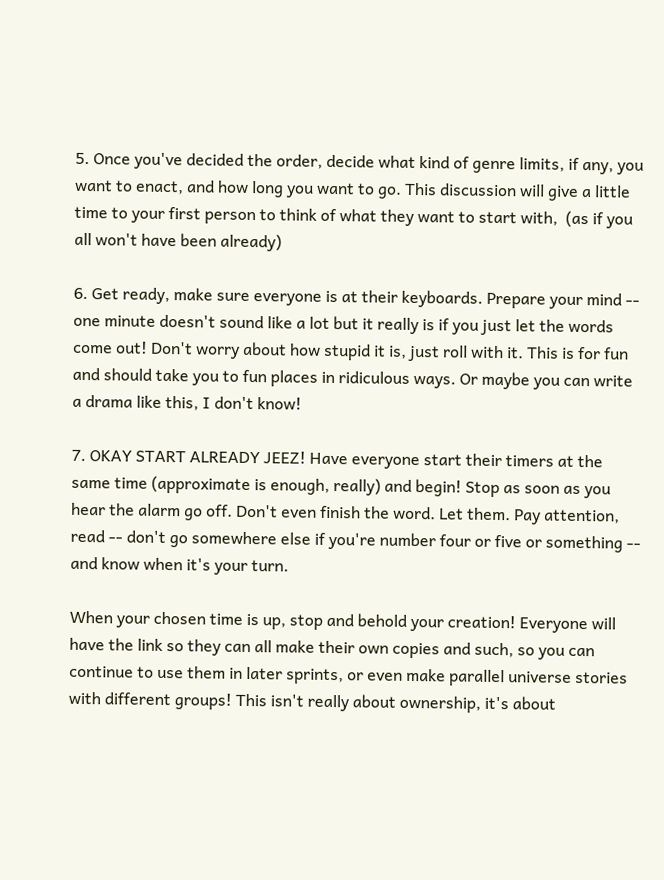5. Once you've decided the order, decide what kind of genre limits, if any, you want to enact, and how long you want to go. This discussion will give a little time to your first person to think of what they want to start with,  (as if you all won't have been already)

6. Get ready, make sure everyone is at their keyboards. Prepare your mind -- one minute doesn't sound like a lot but it really is if you just let the words come out! Don't worry about how stupid it is, just roll with it. This is for fun and should take you to fun places in ridiculous ways. Or maybe you can write a drama like this, I don't know!

7. OKAY START ALREADY JEEZ! Have everyone start their timers at the same time (approximate is enough, really) and begin! Stop as soon as you hear the alarm go off. Don't even finish the word. Let them. Pay attention, read -- don't go somewhere else if you're number four or five or something -- and know when it's your turn.

When your chosen time is up, stop and behold your creation! Everyone will have the link so they can all make their own copies and such, so you can continue to use them in later sprints, or even make parallel universe stories with different groups! This isn't really about ownership, it's about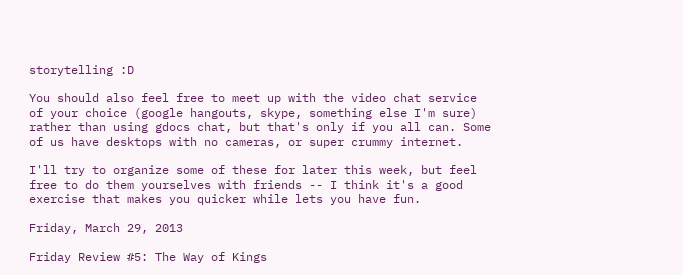storytelling :D

You should also feel free to meet up with the video chat service of your choice (google hangouts, skype, something else I'm sure) rather than using gdocs chat, but that's only if you all can. Some of us have desktops with no cameras, or super crummy internet.

I'll try to organize some of these for later this week, but feel free to do them yourselves with friends -- I think it's a good exercise that makes you quicker while lets you have fun.

Friday, March 29, 2013

Friday Review #5: The Way of Kings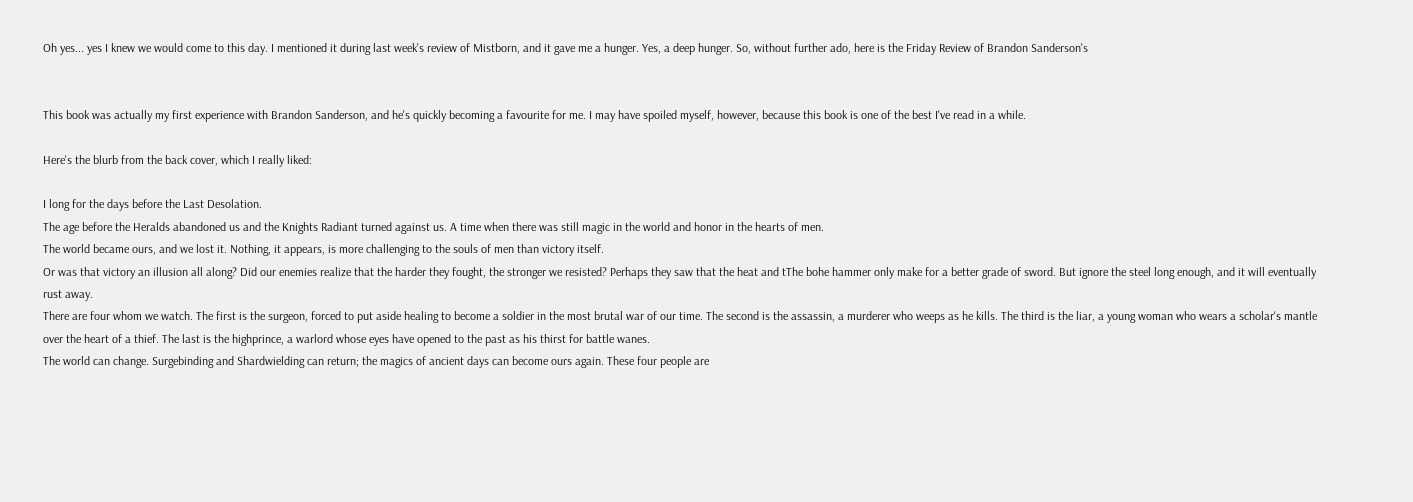Oh yes... yes I knew we would come to this day. I mentioned it during last week's review of Mistborn, and it gave me a hunger. Yes, a deep hunger. So, without further ado, here is the Friday Review of Brandon Sanderson's


This book was actually my first experience with Brandon Sanderson, and he's quickly becoming a favourite for me. I may have spoiled myself, however, because this book is one of the best I've read in a while.

Here's the blurb from the back cover, which I really liked:

I long for the days before the Last Desolation.
The age before the Heralds abandoned us and the Knights Radiant turned against us. A time when there was still magic in the world and honor in the hearts of men.
The world became ours, and we lost it. Nothing, it appears, is more challenging to the souls of men than victory itself.
Or was that victory an illusion all along? Did our enemies realize that the harder they fought, the stronger we resisted? Perhaps they saw that the heat and tThe bohe hammer only make for a better grade of sword. But ignore the steel long enough, and it will eventually rust away.
There are four whom we watch. The first is the surgeon, forced to put aside healing to become a soldier in the most brutal war of our time. The second is the assassin, a murderer who weeps as he kills. The third is the liar, a young woman who wears a scholar's mantle over the heart of a thief. The last is the highprince, a warlord whose eyes have opened to the past as his thirst for battle wanes.
The world can change. Surgebinding and Shardwielding can return; the magics of ancient days can become ours again. These four people are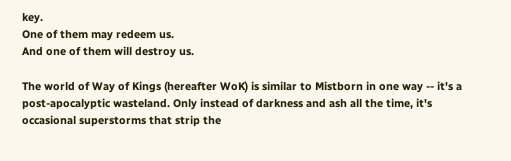key.
One of them may redeem us.
And one of them will destroy us.

The world of Way of Kings (hereafter WoK) is similar to Mistborn in one way -- it's a post-apocalyptic wasteland. Only instead of darkness and ash all the time, it's occasional superstorms that strip the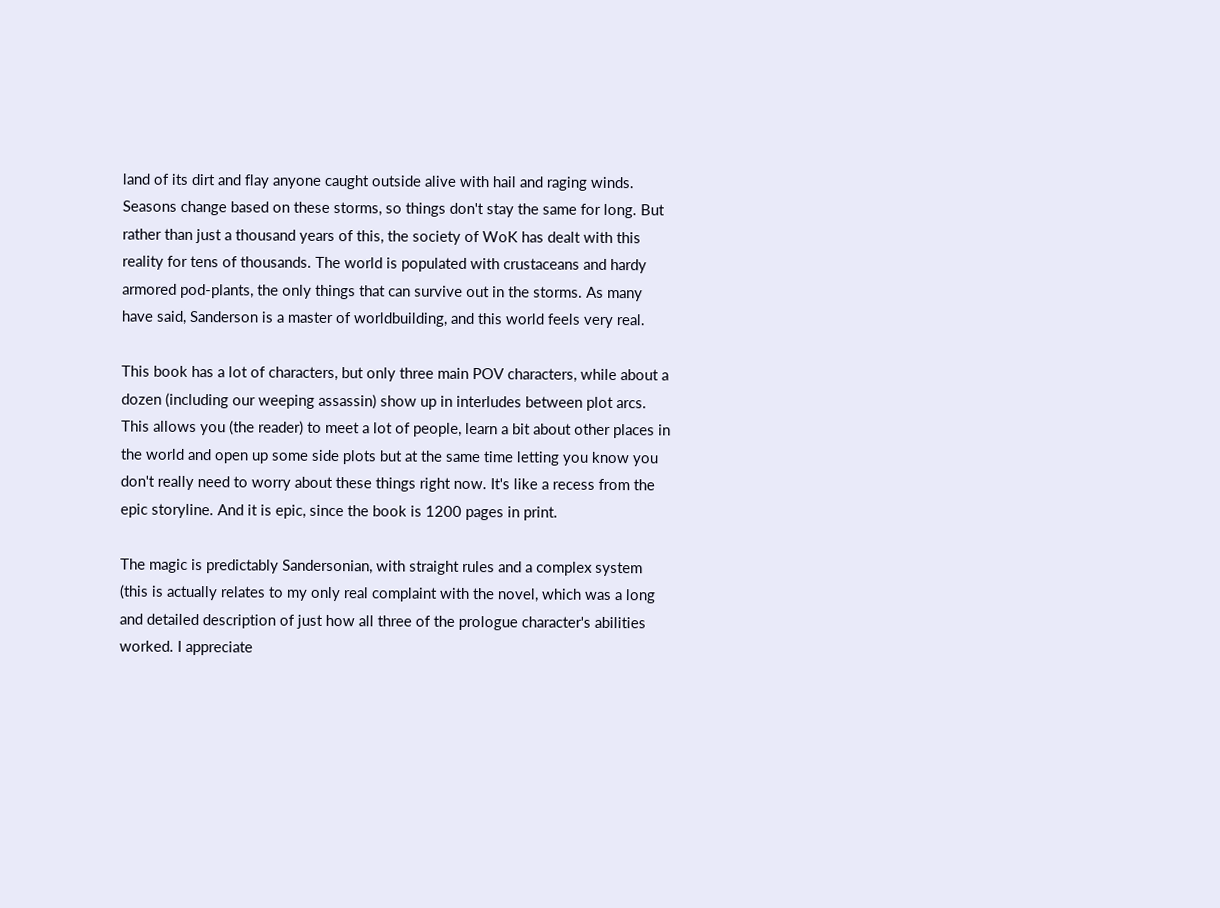land of its dirt and flay anyone caught outside alive with hail and raging winds. Seasons change based on these storms, so things don't stay the same for long. But rather than just a thousand years of this, the society of WoK has dealt with this reality for tens of thousands. The world is populated with crustaceans and hardy armored pod-plants, the only things that can survive out in the storms. As many have said, Sanderson is a master of worldbuilding, and this world feels very real.

This book has a lot of characters, but only three main POV characters, while about a dozen (including our weeping assassin) show up in interludes between plot arcs. This allows you (the reader) to meet a lot of people, learn a bit about other places in the world and open up some side plots but at the same time letting you know you don't really need to worry about these things right now. It's like a recess from the epic storyline. And it is epic, since the book is 1200 pages in print.

The magic is predictably Sandersonian, with straight rules and a complex system (this is actually relates to my only real complaint with the novel, which was a long and detailed description of just how all three of the prologue character's abilities worked. I appreciate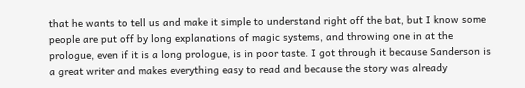that he wants to tell us and make it simple to understand right off the bat, but I know some people are put off by long explanations of magic systems, and throwing one in at the prologue, even if it is a long prologue, is in poor taste. I got through it because Sanderson is a great writer and makes everything easy to read and because the story was already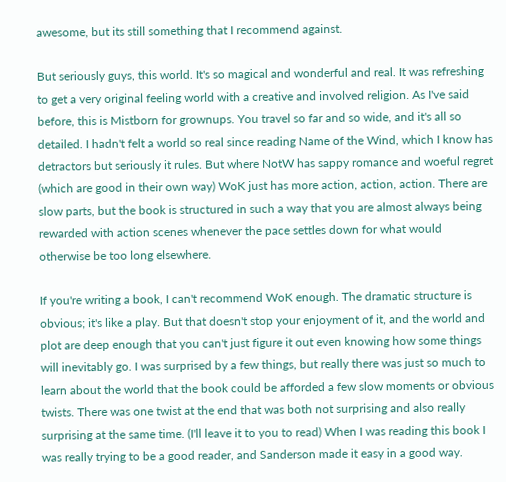awesome, but its still something that I recommend against.

But seriously guys, this world. It's so magical and wonderful and real. It was refreshing to get a very original feeling world with a creative and involved religion. As I've said before, this is Mistborn for grownups. You travel so far and so wide, and it's all so detailed. I hadn't felt a world so real since reading Name of the Wind, which I know has detractors but seriously it rules. But where NotW has sappy romance and woeful regret (which are good in their own way) WoK just has more action, action, action. There are slow parts, but the book is structured in such a way that you are almost always being rewarded with action scenes whenever the pace settles down for what would otherwise be too long elsewhere.

If you're writing a book, I can't recommend WoK enough. The dramatic structure is obvious; it's like a play. But that doesn't stop your enjoyment of it, and the world and plot are deep enough that you can't just figure it out even knowing how some things will inevitably go. I was surprised by a few things, but really there was just so much to learn about the world that the book could be afforded a few slow moments or obvious twists. There was one twist at the end that was both not surprising and also really surprising at the same time. (I'll leave it to you to read) When I was reading this book I was really trying to be a good reader, and Sanderson made it easy in a good way.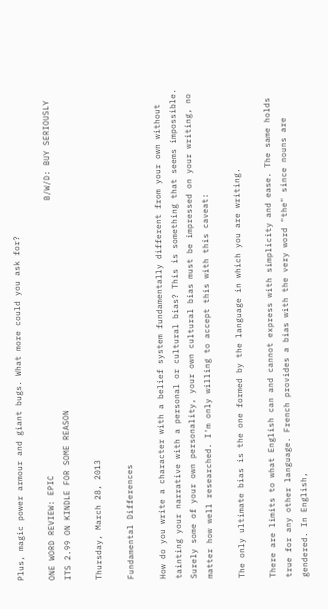Plus, magic power armour and giant bugs. What more could you ask for?

ONE WORD REVIEW: EPIC                                                       B/W/D: BUY SERIOUSLY ITS 2.99 ON KINDLE FOR SOME REASON

Thursday, March 28, 2013

Fundamental Differences

How do you write a character with a belief system fundamentally different from your own without tainting your narrative with a personal or cultural bias? This is something that seems impossible. Surely some of your own personality, your own cultural bias must be impressed on your writing, no matter how well researched. I'm only willing to accept this with this caveat:

The only ultimate bias is the one formed by the language in which you are writing.

There are limits to what English can and cannot express with simplicity and ease. The same holds true for any other language. French provides a bias with the very word "the" since nouns are gendered. In English,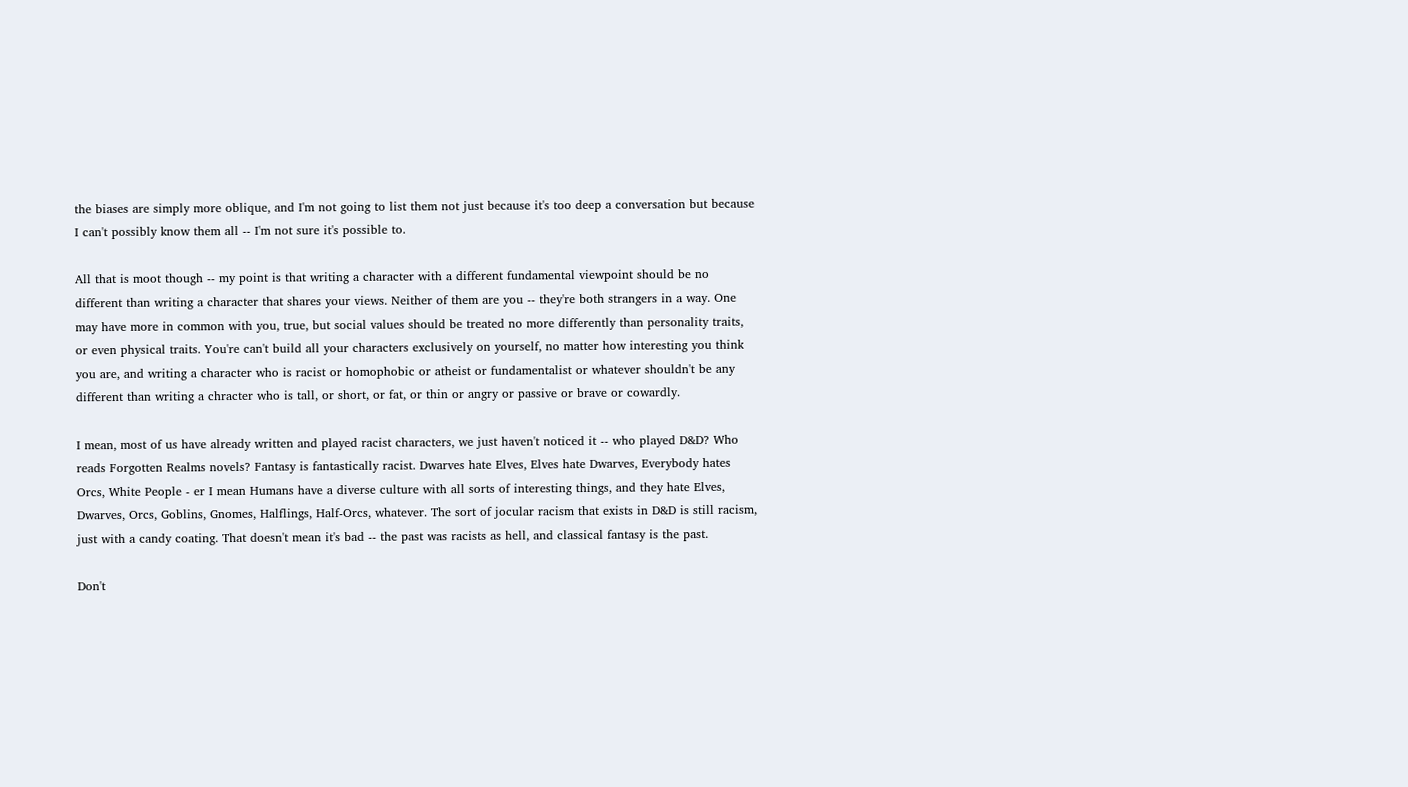the biases are simply more oblique, and I'm not going to list them not just because it's too deep a conversation but because I can't possibly know them all -- I'm not sure it's possible to.

All that is moot though -- my point is that writing a character with a different fundamental viewpoint should be no different than writing a character that shares your views. Neither of them are you -- they're both strangers in a way. One may have more in common with you, true, but social values should be treated no more differently than personality traits, or even physical traits. You're can't build all your characters exclusively on yourself, no matter how interesting you think you are, and writing a character who is racist or homophobic or atheist or fundamentalist or whatever shouldn't be any different than writing a chracter who is tall, or short, or fat, or thin or angry or passive or brave or cowardly.

I mean, most of us have already written and played racist characters, we just haven't noticed it -- who played D&D? Who reads Forgotten Realms novels? Fantasy is fantastically racist. Dwarves hate Elves, Elves hate Dwarves, Everybody hates Orcs, White People - er I mean Humans have a diverse culture with all sorts of interesting things, and they hate Elves, Dwarves, Orcs, Goblins, Gnomes, Halflings, Half-Orcs, whatever. The sort of jocular racism that exists in D&D is still racism, just with a candy coating. That doesn't mean it's bad -- the past was racists as hell, and classical fantasy is the past.

Don't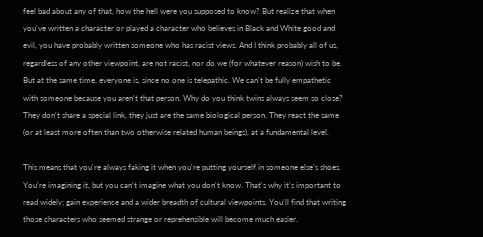feel bad about any of that, how the hell were you supposed to know? But realize that when you've written a character or played a character who believes in Black and White good and evil, you have probably written someone who has racist views. And I think probably all of us, regardless of any other viewpoint, are not racist, nor do we (for whatever reason) wish to be. But at the same time, everyone is, since no one is telepathic. We can't be fully empathetic with someone because you aren't that person. Why do you think twins always seem so close? They don't share a special link, they just are the same biological person. They react the same (or at least more often than two otherwise related human beings), at a fundamental level.

This means that you're always faking it when you're putting yourself in someone else's shoes. You're imagining it, but you can't imagine what you don't know. That's why it's important to read widely; gain experience and a wider breadth of cultural viewpoints. You'll find that writing those characters who seemed strange or reprehensible will become much easier.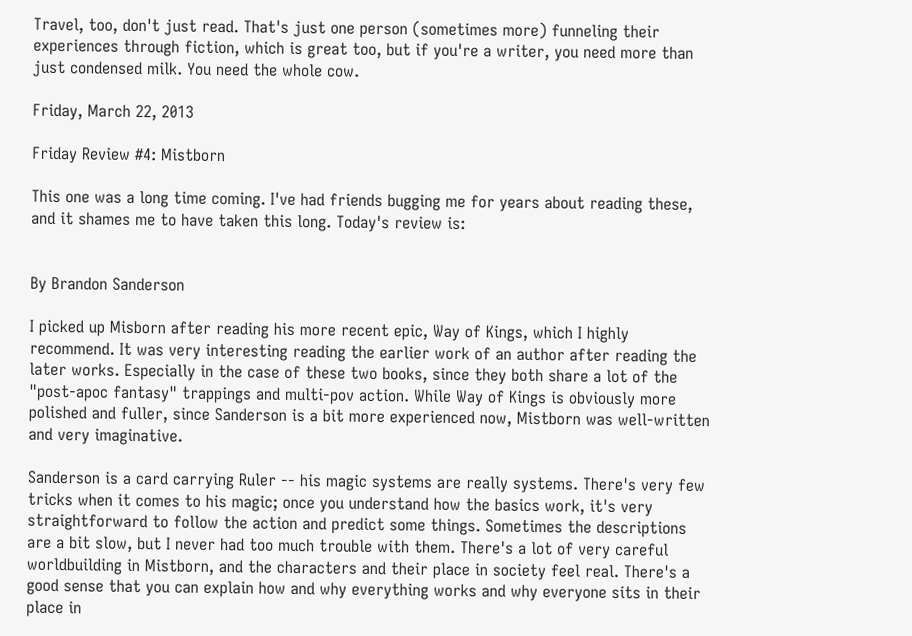Travel, too, don't just read. That's just one person (sometimes more) funneling their experiences through fiction, which is great too, but if you're a writer, you need more than just condensed milk. You need the whole cow.

Friday, March 22, 2013

Friday Review #4: Mistborn

This one was a long time coming. I've had friends bugging me for years about reading these, and it shames me to have taken this long. Today's review is:


By Brandon Sanderson

I picked up Misborn after reading his more recent epic, Way of Kings, which I highly recommend. It was very interesting reading the earlier work of an author after reading the later works. Especially in the case of these two books, since they both share a lot of the "post-apoc fantasy" trappings and multi-pov action. While Way of Kings is obviously more polished and fuller, since Sanderson is a bit more experienced now, Mistborn was well-written and very imaginative.

Sanderson is a card carrying Ruler -- his magic systems are really systems. There's very few tricks when it comes to his magic; once you understand how the basics work, it's very straightforward to follow the action and predict some things. Sometimes the descriptions are a bit slow, but I never had too much trouble with them. There's a lot of very careful worldbuilding in Mistborn, and the characters and their place in society feel real. There's a good sense that you can explain how and why everything works and why everyone sits in their place in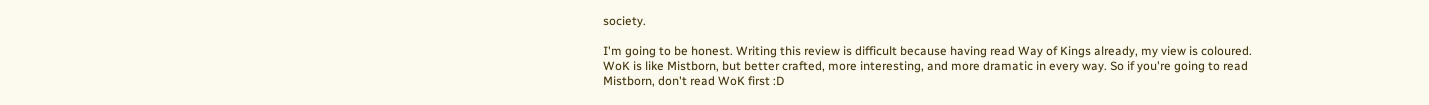society.

I'm going to be honest. Writing this review is difficult because having read Way of Kings already, my view is coloured. WoK is like Mistborn, but better crafted, more interesting, and more dramatic in every way. So if you're going to read Mistborn, don't read WoK first :D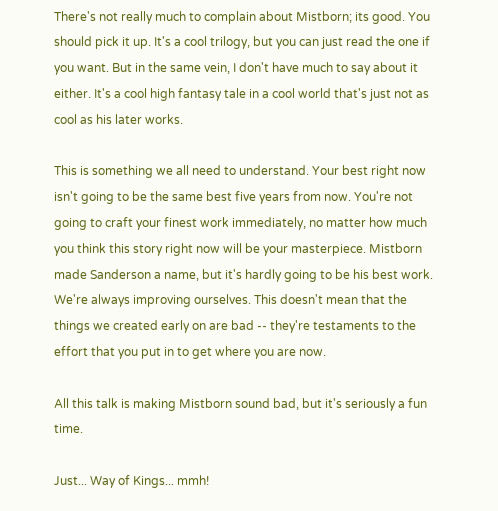There's not really much to complain about Mistborn; its good. You should pick it up. It's a cool trilogy, but you can just read the one if you want. But in the same vein, I don't have much to say about it either. It's a cool high fantasy tale in a cool world that's just not as cool as his later works.

This is something we all need to understand. Your best right now isn't going to be the same best five years from now. You're not going to craft your finest work immediately, no matter how much you think this story right now will be your masterpiece. Mistborn made Sanderson a name, but it's hardly going to be his best work. We're always improving ourselves. This doesn't mean that the things we created early on are bad -- they're testaments to the effort that you put in to get where you are now.

All this talk is making Mistborn sound bad, but it's seriously a fun time.

Just... Way of Kings... mmh!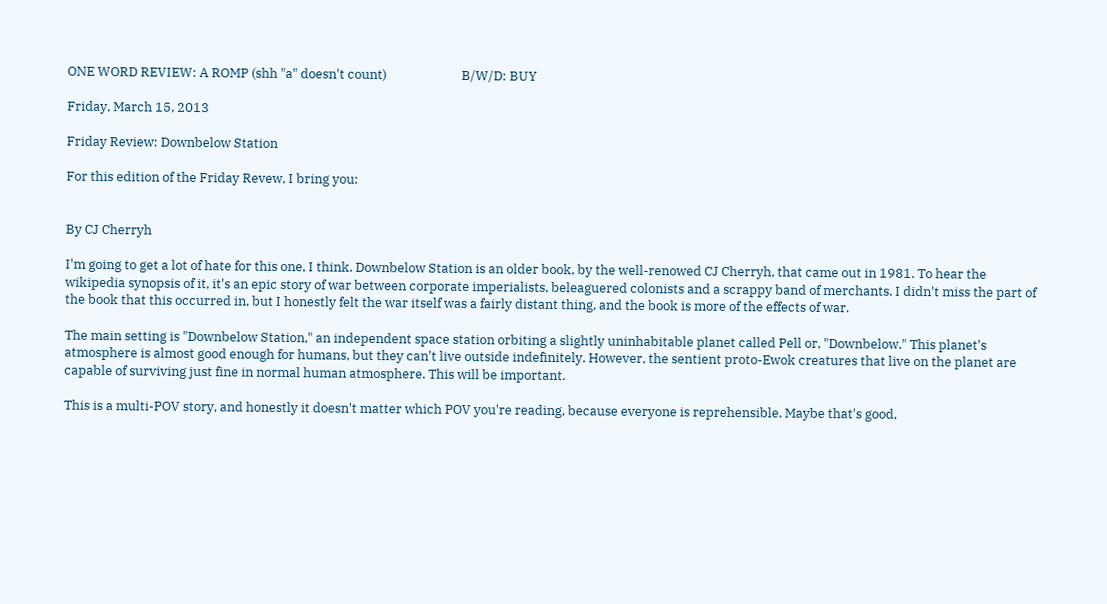ONE WORD REVIEW: A ROMP (shh "a" doesn't count)                         B/W/D: BUY

Friday, March 15, 2013

Friday Review: Downbelow Station

For this edition of the Friday Revew, I bring you:


By CJ Cherryh

I'm going to get a lot of hate for this one, I think. Downbelow Station is an older book, by the well-renowed CJ Cherryh, that came out in 1981. To hear the wikipedia synopsis of it, it's an epic story of war between corporate imperialists, beleaguered colonists and a scrappy band of merchants. I didn't miss the part of the book that this occurred in, but I honestly felt the war itself was a fairly distant thing, and the book is more of the effects of war.

The main setting is "Downbelow Station," an independent space station orbiting a slightly uninhabitable planet called Pell or, "Downbelow." This planet's atmosphere is almost good enough for humans, but they can't live outside indefinitely. However, the sentient proto-Ewok creatures that live on the planet are capable of surviving just fine in normal human atmosphere. This will be important.

This is a multi-POV story, and honestly it doesn't matter which POV you're reading, because everyone is reprehensible. Maybe that's good,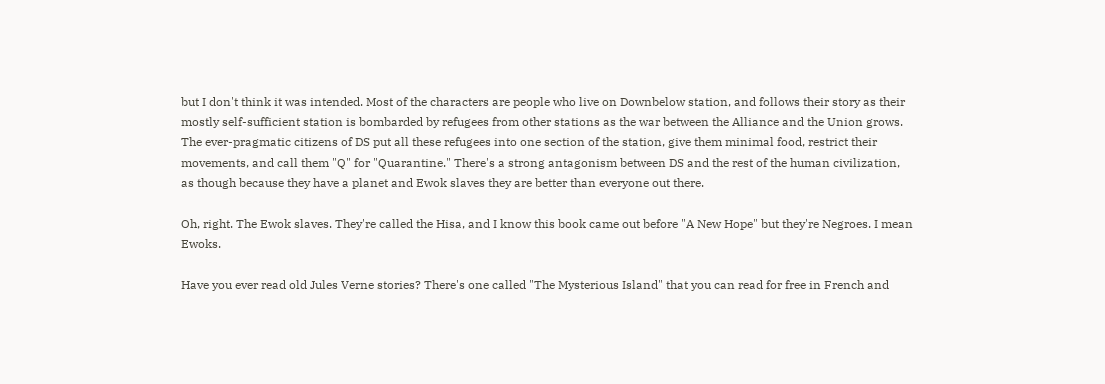but I don't think it was intended. Most of the characters are people who live on Downbelow station, and follows their story as their mostly self-sufficient station is bombarded by refugees from other stations as the war between the Alliance and the Union grows. The ever-pragmatic citizens of DS put all these refugees into one section of the station, give them minimal food, restrict their movements, and call them "Q" for "Quarantine." There's a strong antagonism between DS and the rest of the human civilization, as though because they have a planet and Ewok slaves they are better than everyone out there.

Oh, right. The Ewok slaves. They're called the Hisa, and I know this book came out before "A New Hope" but they're Negroes. I mean Ewoks.

Have you ever read old Jules Verne stories? There's one called "The Mysterious Island" that you can read for free in French and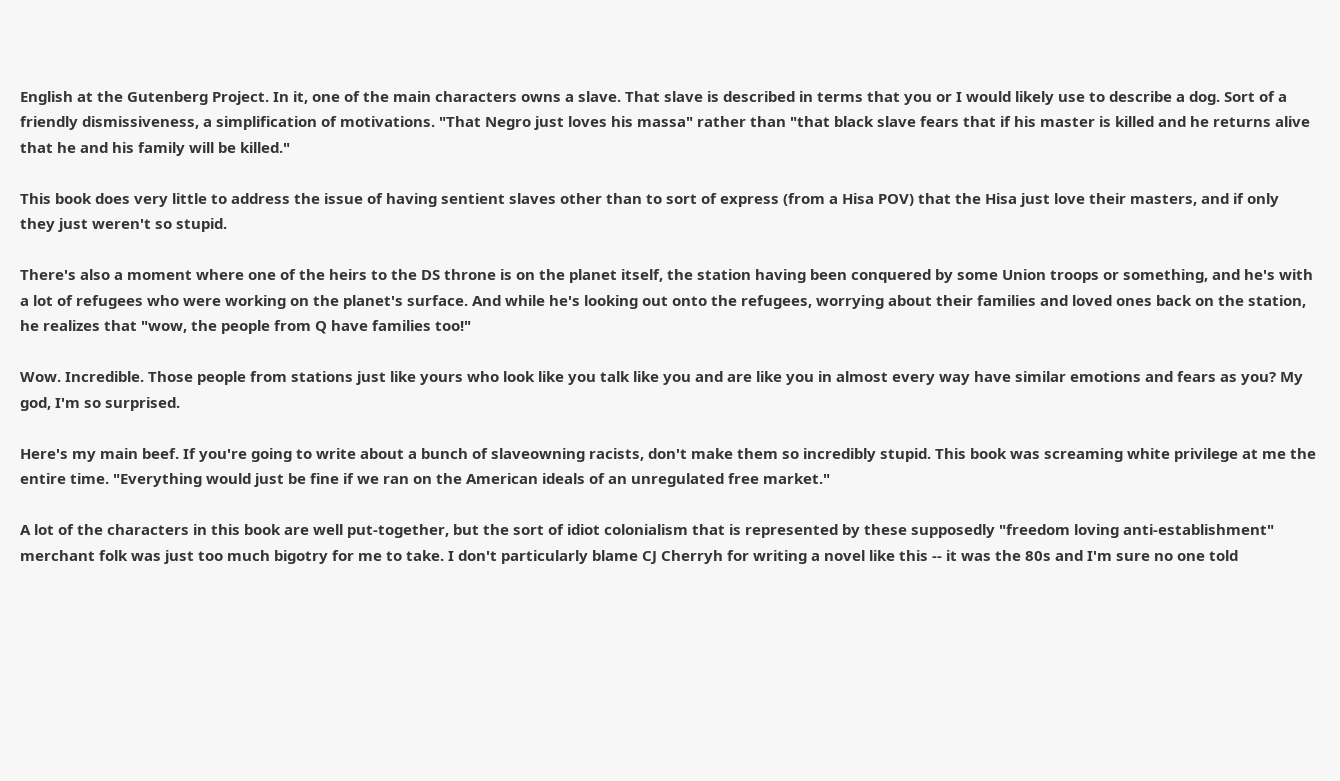English at the Gutenberg Project. In it, one of the main characters owns a slave. That slave is described in terms that you or I would likely use to describe a dog. Sort of a friendly dismissiveness, a simplification of motivations. "That Negro just loves his massa" rather than "that black slave fears that if his master is killed and he returns alive that he and his family will be killed."

This book does very little to address the issue of having sentient slaves other than to sort of express (from a Hisa POV) that the Hisa just love their masters, and if only they just weren't so stupid.

There's also a moment where one of the heirs to the DS throne is on the planet itself, the station having been conquered by some Union troops or something, and he's with a lot of refugees who were working on the planet's surface. And while he's looking out onto the refugees, worrying about their families and loved ones back on the station, he realizes that "wow, the people from Q have families too!"

Wow. Incredible. Those people from stations just like yours who look like you talk like you and are like you in almost every way have similar emotions and fears as you? My god, I'm so surprised.

Here's my main beef. If you're going to write about a bunch of slaveowning racists, don't make them so incredibly stupid. This book was screaming white privilege at me the entire time. "Everything would just be fine if we ran on the American ideals of an unregulated free market."

A lot of the characters in this book are well put-together, but the sort of idiot colonialism that is represented by these supposedly "freedom loving anti-establishment" merchant folk was just too much bigotry for me to take. I don't particularly blame CJ Cherryh for writing a novel like this -- it was the 80s and I'm sure no one told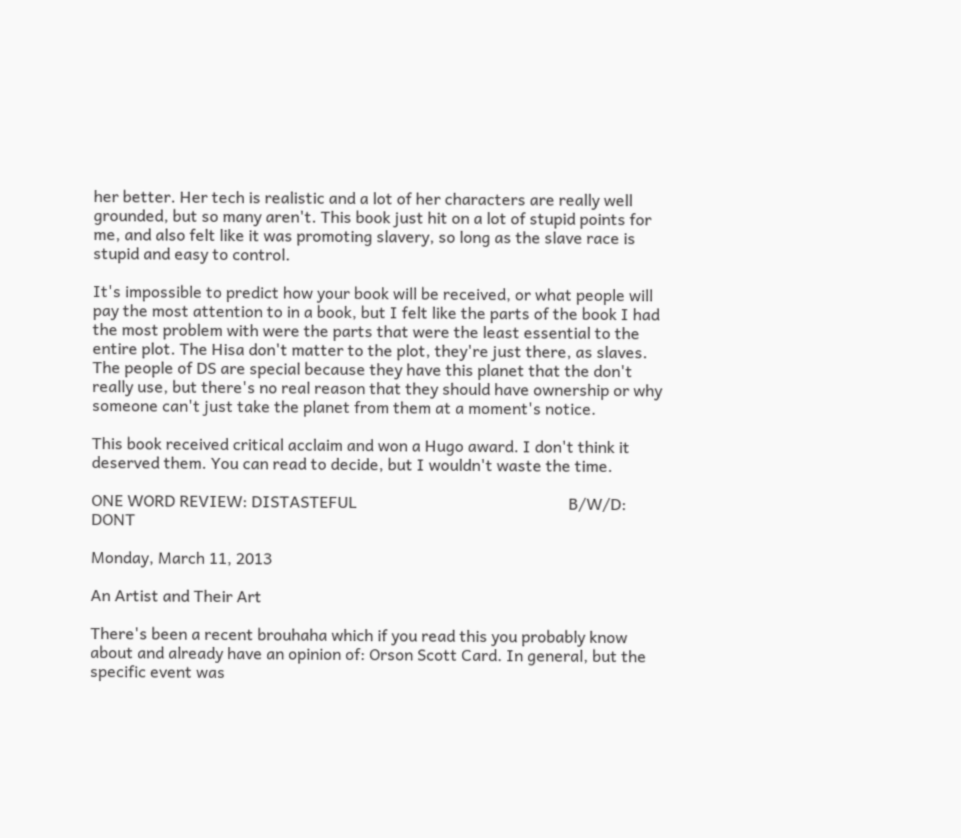her better. Her tech is realistic and a lot of her characters are really well grounded, but so many aren't. This book just hit on a lot of stupid points for me, and also felt like it was promoting slavery, so long as the slave race is stupid and easy to control.

It's impossible to predict how your book will be received, or what people will pay the most attention to in a book, but I felt like the parts of the book I had the most problem with were the parts that were the least essential to the entire plot. The Hisa don't matter to the plot, they're just there, as slaves. The people of DS are special because they have this planet that the don't really use, but there's no real reason that they should have ownership or why someone can't just take the planet from them at a moment's notice.

This book received critical acclaim and won a Hugo award. I don't think it deserved them. You can read to decide, but I wouldn't waste the time.

ONE WORD REVIEW: DISTASTEFUL                                                     B/W/D: DONT

Monday, March 11, 2013

An Artist and Their Art

There's been a recent brouhaha which if you read this you probably know about and already have an opinion of: Orson Scott Card. In general, but the specific event was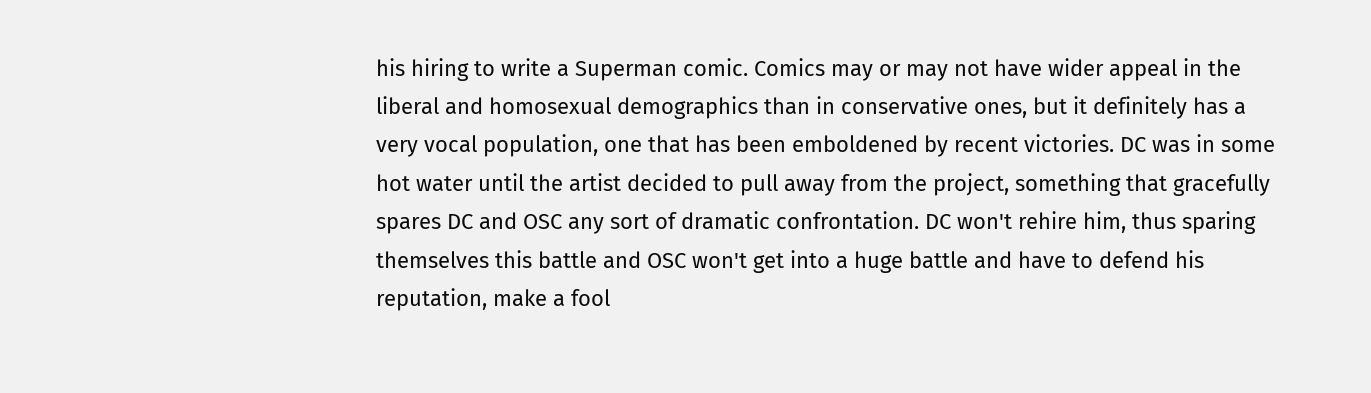his hiring to write a Superman comic. Comics may or may not have wider appeal in the liberal and homosexual demographics than in conservative ones, but it definitely has a very vocal population, one that has been emboldened by recent victories. DC was in some hot water until the artist decided to pull away from the project, something that gracefully spares DC and OSC any sort of dramatic confrontation. DC won't rehire him, thus sparing themselves this battle and OSC won't get into a huge battle and have to defend his reputation, make a fool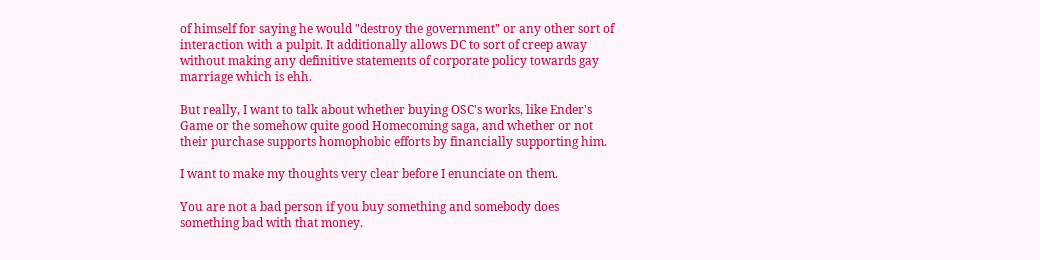of himself for saying he would "destroy the government" or any other sort of interaction with a pulpit. It additionally allows DC to sort of creep away without making any definitive statements of corporate policy towards gay marriage which is ehh.

But really, I want to talk about whether buying OSC's works, like Ender's Game or the somehow quite good Homecoming saga, and whether or not their purchase supports homophobic efforts by financially supporting him.

I want to make my thoughts very clear before I enunciate on them.

You are not a bad person if you buy something and somebody does something bad with that money.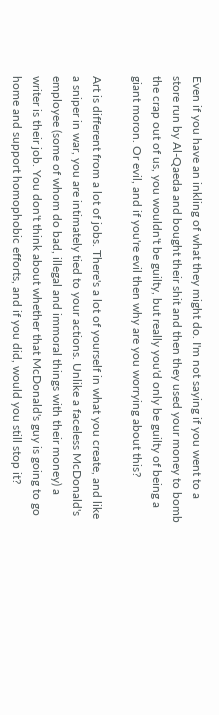Even if you have an inkling of what they might do. I'm not saying if you went to a store run by Al-Qaeda and bought their shit and then they used your money to bomb the crap out of us, you wouldn't be guilty, but really you'd only be guilty of being a giant moron. Or evil, and if you're evil then why are you worrying about this?

Art is different from a lot of jobs. There's a lot of yourself in what you create, and like a sniper in war, you are intimately tied to your actions. Unlike a faceless McDonald's employee (some of whom do bad, illegal and immoral things with their money) a writer is their job. You don't think about whether that McDonald's guy is going to go home and support homophobic efforts, and if you did, would you still stop it?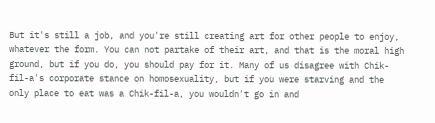But it's still a job, and you're still creating art for other people to enjoy, whatever the form. You can not partake of their art, and that is the moral high ground, but if you do, you should pay for it. Many of us disagree with Chik-fil-a's corporate stance on homosexuality, but if you were starving and the only place to eat was a Chik-fil-a, you wouldn't go in and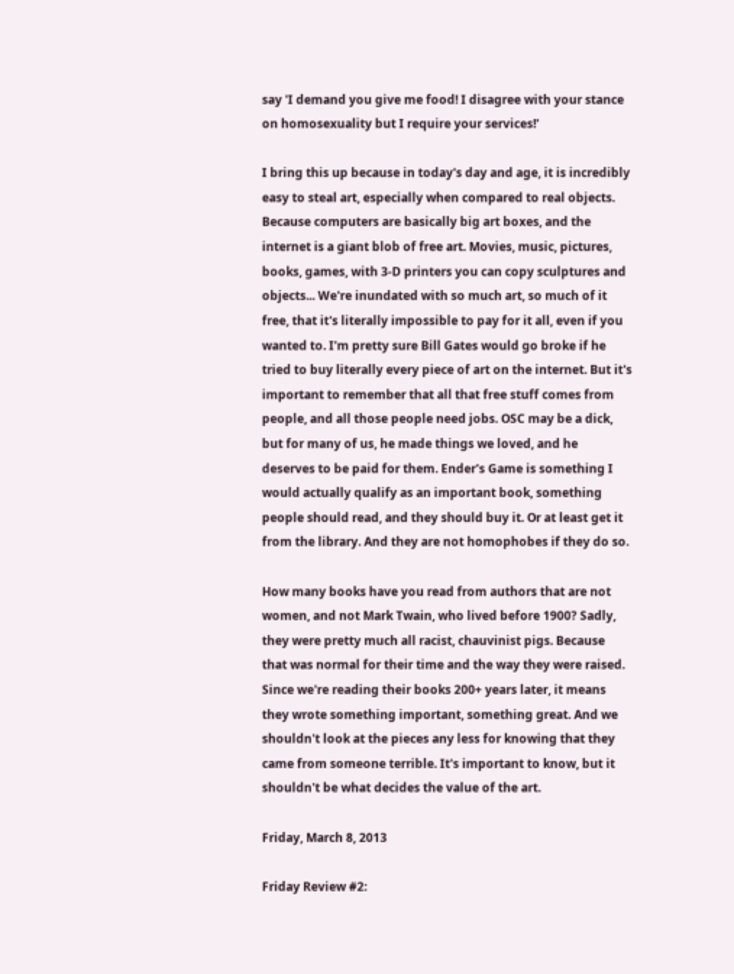say 'I demand you give me food! I disagree with your stance on homosexuality but I require your services!'

I bring this up because in today's day and age, it is incredibly easy to steal art, especially when compared to real objects. Because computers are basically big art boxes, and the internet is a giant blob of free art. Movies, music, pictures, books, games, with 3-D printers you can copy sculptures and objects... We're inundated with so much art, so much of it free, that it's literally impossible to pay for it all, even if you wanted to. I'm pretty sure Bill Gates would go broke if he tried to buy literally every piece of art on the internet. But it's important to remember that all that free stuff comes from people, and all those people need jobs. OSC may be a dick, but for many of us, he made things we loved, and he deserves to be paid for them. Ender's Game is something I would actually qualify as an important book, something people should read, and they should buy it. Or at least get it from the library. And they are not homophobes if they do so.

How many books have you read from authors that are not women, and not Mark Twain, who lived before 1900? Sadly, they were pretty much all racist, chauvinist pigs. Because that was normal for their time and the way they were raised. Since we're reading their books 200+ years later, it means they wrote something important, something great. And we shouldn't look at the pieces any less for knowing that they came from someone terrible. It's important to know, but it shouldn't be what decides the value of the art.

Friday, March 8, 2013

Friday Review #2: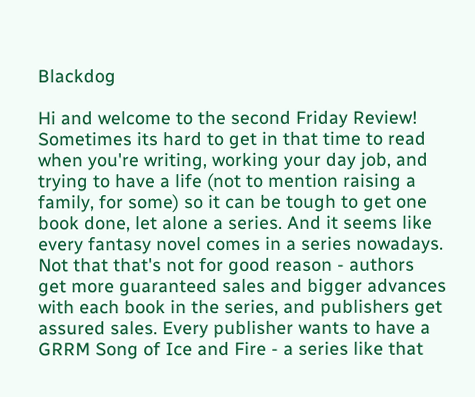Blackdog

Hi and welcome to the second Friday Review! Sometimes its hard to get in that time to read when you're writing, working your day job, and trying to have a life (not to mention raising a family, for some) so it can be tough to get one book done, let alone a series. And it seems like every fantasy novel comes in a series nowadays. Not that that's not for good reason - authors get more guaranteed sales and bigger advances with each book in the series, and publishers get assured sales. Every publisher wants to have a GRRM Song of Ice and Fire - a series like that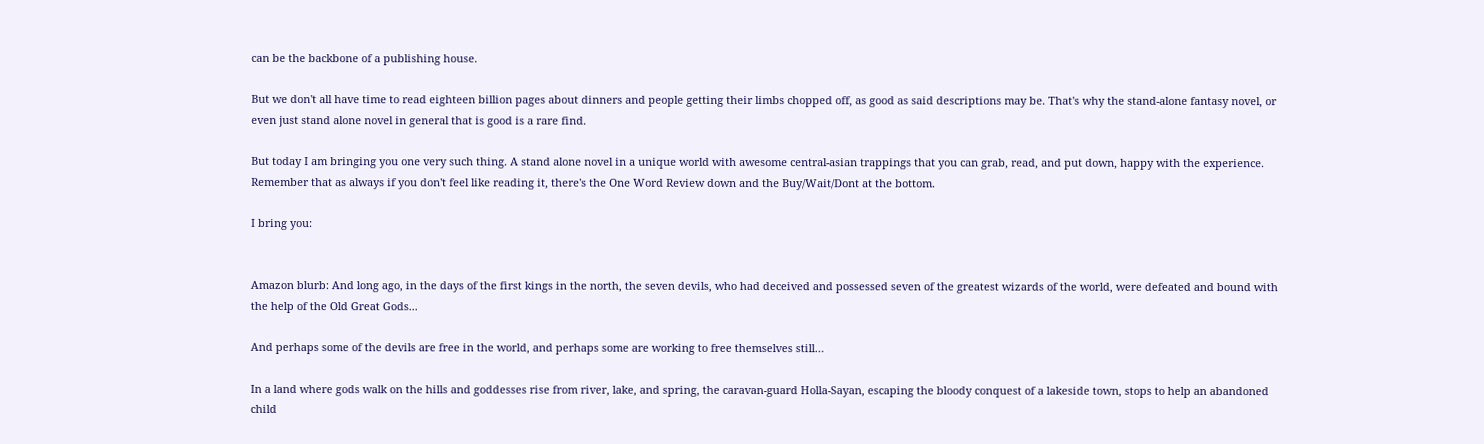can be the backbone of a publishing house.

But we don't all have time to read eighteen billion pages about dinners and people getting their limbs chopped off, as good as said descriptions may be. That's why the stand-alone fantasy novel, or even just stand alone novel in general that is good is a rare find.

But today I am bringing you one very such thing. A stand alone novel in a unique world with awesome central-asian trappings that you can grab, read, and put down, happy with the experience. Remember that as always if you don't feel like reading it, there's the One Word Review down and the Buy/Wait/Dont at the bottom.

I bring you:


Amazon blurb: And long ago, in the days of the first kings in the north, the seven devils, who had deceived and possessed seven of the greatest wizards of the world, were defeated and bound with the help of the Old Great Gods...

And perhaps some of the devils are free in the world, and perhaps some are working to free themselves still…

In a land where gods walk on the hills and goddesses rise from river, lake, and spring, the caravan-guard Holla-Sayan, escaping the bloody conquest of a lakeside town, stops to help an abandoned child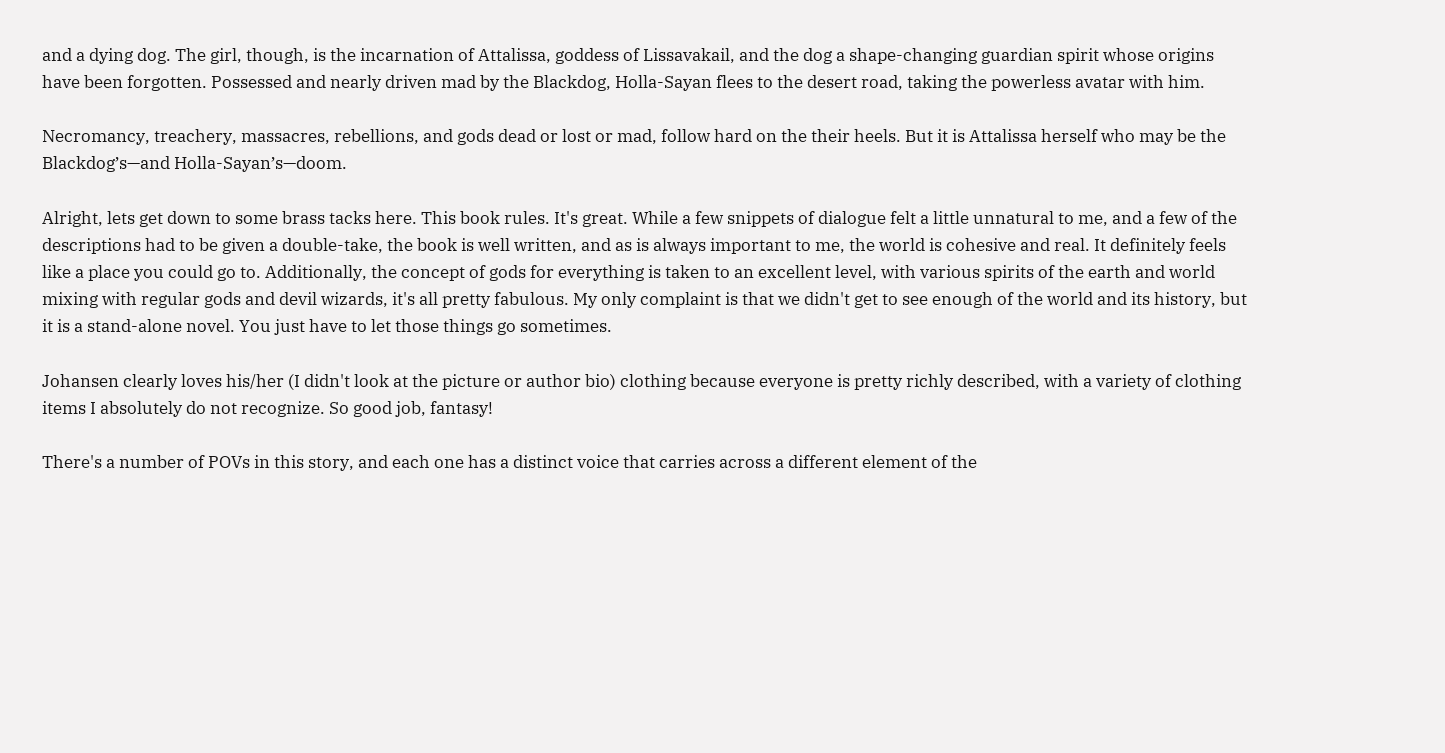and a dying dog. The girl, though, is the incarnation of Attalissa, goddess of Lissavakail, and the dog a shape-changing guardian spirit whose origins have been forgotten. Possessed and nearly driven mad by the Blackdog, Holla-Sayan flees to the desert road, taking the powerless avatar with him.

Necromancy, treachery, massacres, rebellions, and gods dead or lost or mad, follow hard on the their heels. But it is Attalissa herself who may be the Blackdog’s—and Holla-Sayan’s—doom.

Alright, lets get down to some brass tacks here. This book rules. It's great. While a few snippets of dialogue felt a little unnatural to me, and a few of the descriptions had to be given a double-take, the book is well written, and as is always important to me, the world is cohesive and real. It definitely feels like a place you could go to. Additionally, the concept of gods for everything is taken to an excellent level, with various spirits of the earth and world mixing with regular gods and devil wizards, it's all pretty fabulous. My only complaint is that we didn't get to see enough of the world and its history, but it is a stand-alone novel. You just have to let those things go sometimes.

Johansen clearly loves his/her (I didn't look at the picture or author bio) clothing because everyone is pretty richly described, with a variety of clothing items I absolutely do not recognize. So good job, fantasy!

There's a number of POVs in this story, and each one has a distinct voice that carries across a different element of the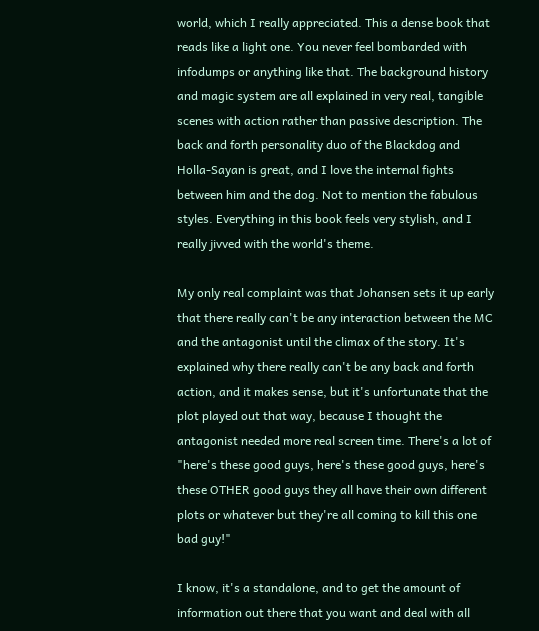world, which I really appreciated. This a dense book that reads like a light one. You never feel bombarded with infodumps or anything like that. The background history and magic system are all explained in very real, tangible scenes with action rather than passive description. The back and forth personality duo of the Blackdog and Holla-Sayan is great, and I love the internal fights between him and the dog. Not to mention the fabulous styles. Everything in this book feels very stylish, and I really jivved with the world's theme.

My only real complaint was that Johansen sets it up early that there really can't be any interaction between the MC and the antagonist until the climax of the story. It's explained why there really can't be any back and forth action, and it makes sense, but it's unfortunate that the plot played out that way, because I thought the antagonist needed more real screen time. There's a lot of "here's these good guys, here's these good guys, here's these OTHER good guys they all have their own different plots or whatever but they're all coming to kill this one bad guy!"

I know, it's a standalone, and to get the amount of information out there that you want and deal with all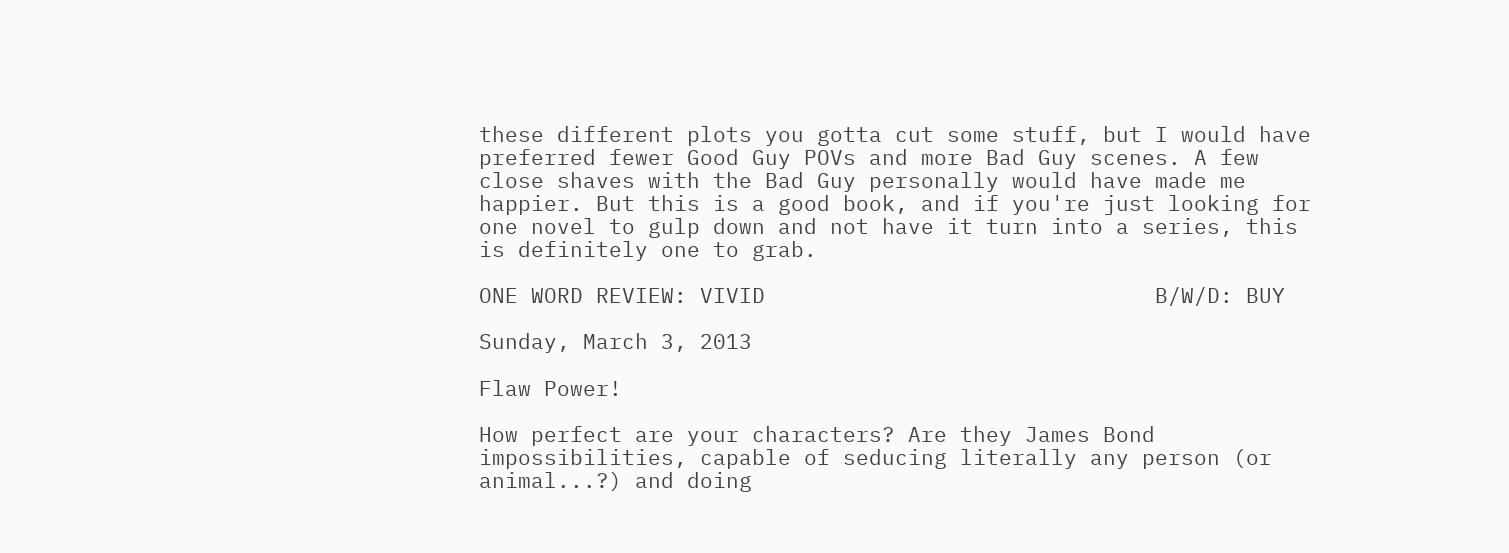these different plots you gotta cut some stuff, but I would have preferred fewer Good Guy POVs and more Bad Guy scenes. A few close shaves with the Bad Guy personally would have made me happier. But this is a good book, and if you're just looking for one novel to gulp down and not have it turn into a series, this is definitely one to grab.

ONE WORD REVIEW: VIVID                              B/W/D: BUY

Sunday, March 3, 2013

Flaw Power!

How perfect are your characters? Are they James Bond impossibilities, capable of seducing literally any person (or animal...?) and doing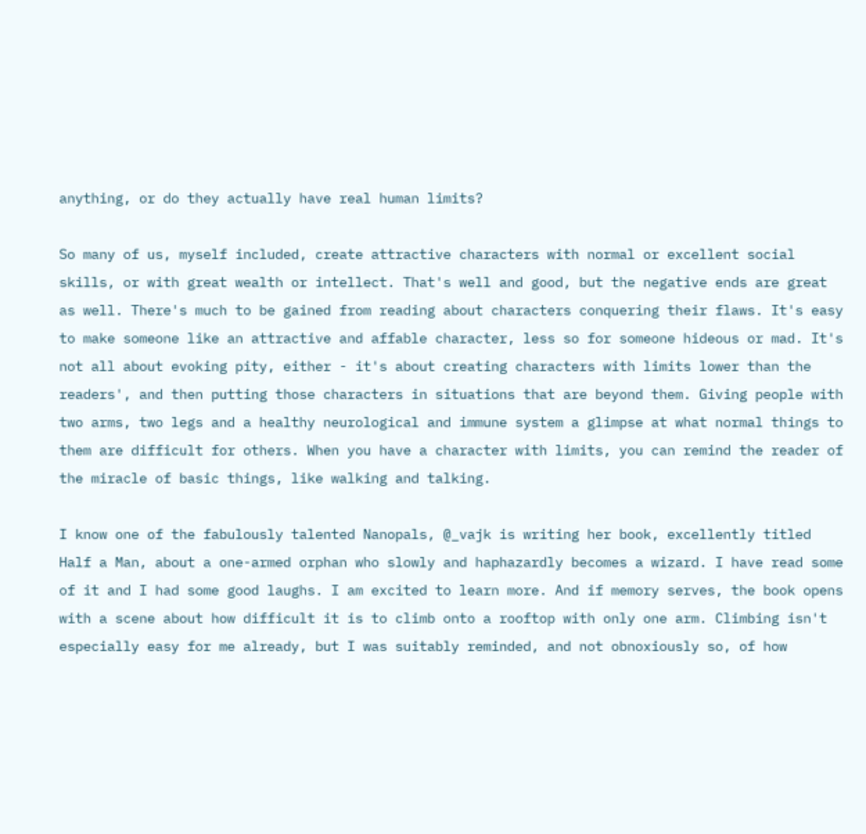anything, or do they actually have real human limits?

So many of us, myself included, create attractive characters with normal or excellent social skills, or with great wealth or intellect. That's well and good, but the negative ends are great as well. There's much to be gained from reading about characters conquering their flaws. It's easy to make someone like an attractive and affable character, less so for someone hideous or mad. It's not all about evoking pity, either - it's about creating characters with limits lower than the readers', and then putting those characters in situations that are beyond them. Giving people with two arms, two legs and a healthy neurological and immune system a glimpse at what normal things to them are difficult for others. When you have a character with limits, you can remind the reader of the miracle of basic things, like walking and talking.

I know one of the fabulously talented Nanopals, @_vajk is writing her book, excellently titled Half a Man, about a one-armed orphan who slowly and haphazardly becomes a wizard. I have read some of it and I had some good laughs. I am excited to learn more. And if memory serves, the book opens with a scene about how difficult it is to climb onto a rooftop with only one arm. Climbing isn't especially easy for me already, but I was suitably reminded, and not obnoxiously so, of how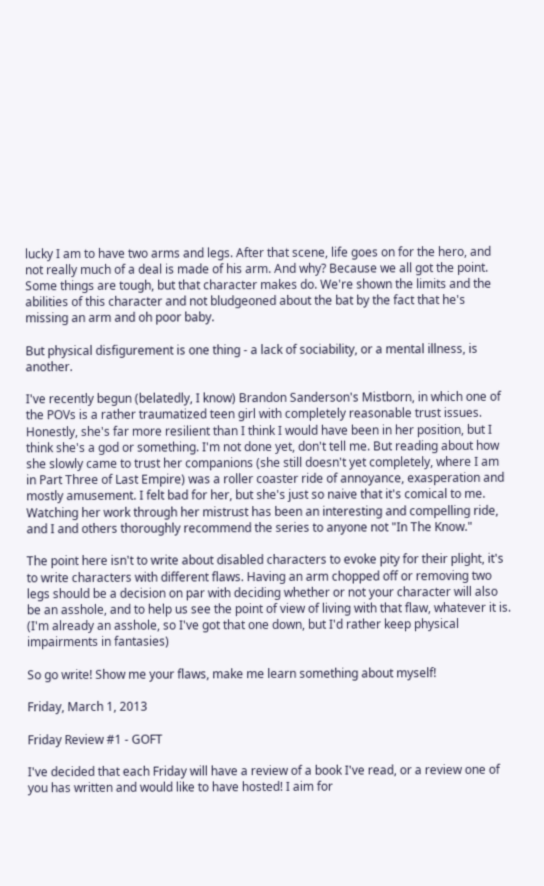lucky I am to have two arms and legs. After that scene, life goes on for the hero, and not really much of a deal is made of his arm. And why? Because we all got the point. Some things are tough, but that character makes do. We're shown the limits and the abilities of this character and not bludgeoned about the bat by the fact that he's missing an arm and oh poor baby.

But physical disfigurement is one thing - a lack of sociability, or a mental illness, is another.

I've recently begun (belatedly, I know) Brandon Sanderson's Mistborn, in which one of the POVs is a rather traumatized teen girl with completely reasonable trust issues. Honestly, she's far more resilient than I think I would have been in her position, but I think she's a god or something. I'm not done yet, don't tell me. But reading about how she slowly came to trust her companions (she still doesn't yet completely, where I am in Part Three of Last Empire) was a roller coaster ride of annoyance, exasperation and mostly amusement. I felt bad for her, but she's just so naive that it's comical to me.  Watching her work through her mistrust has been an interesting and compelling ride, and I and others thoroughly recommend the series to anyone not "In The Know."

The point here isn't to write about disabled characters to evoke pity for their plight, it's to write characters with different flaws. Having an arm chopped off or removing two legs should be a decision on par with deciding whether or not your character will also be an asshole, and to help us see the point of view of living with that flaw, whatever it is. (I'm already an asshole, so I've got that one down, but I'd rather keep physical impairments in fantasies)

So go write! Show me your flaws, make me learn something about myself!

Friday, March 1, 2013

Friday Review #1 - GOFT

I've decided that each Friday will have a review of a book I've read, or a review one of you has written and would like to have hosted! I aim for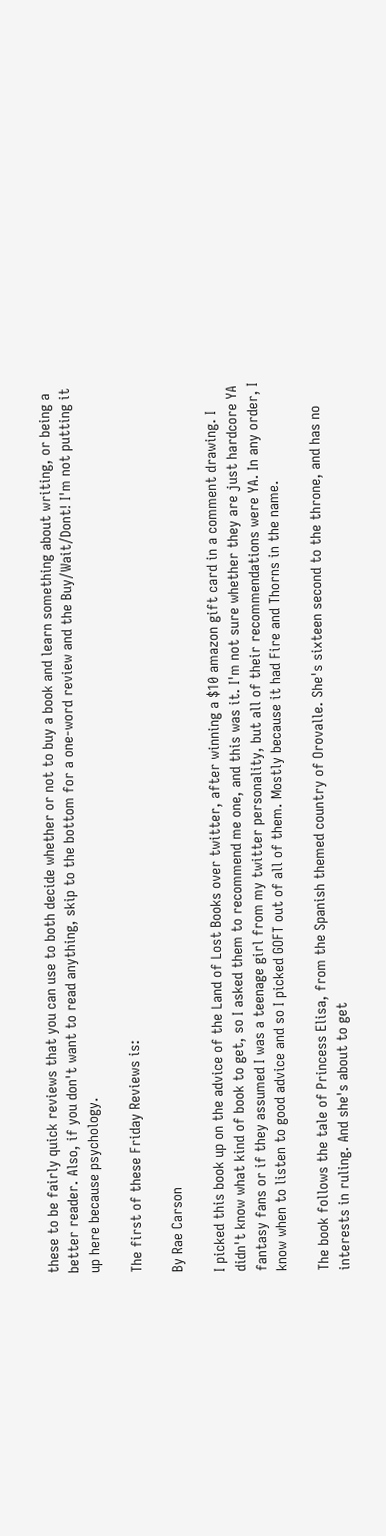these to be fairly quick reviews that you can use to both decide whether or not to buy a book and learn something about writing, or being a better reader. Also, if you don't want to read anything, skip to the bottom for a one-word review and the Buy/Wait/Dont! I'm not putting it up here because psychology.

The first of these Friday Reviews is:

By Rae Carson

I picked this book up on the advice of the Land of Lost Books over twitter, after winning a $10 amazon gift card in a comment drawing. I didn't know what kind of book to get, so I asked them to recommend me one, and this was it. I'm not sure whether they are just hardcore YA fantasy fans or if they assumed I was a teenage girl from my twitter personality, but all of their recommendations were YA. In any order, I know when to listen to good advice and so I picked GOFT out of all of them. Mostly because it had Fire and Thorns in the name.

The book follows the tale of Princess Elisa, from the Spanish themed country of Orovalle. She's sixteen second to the throne, and has no interests in ruling. And she's about to get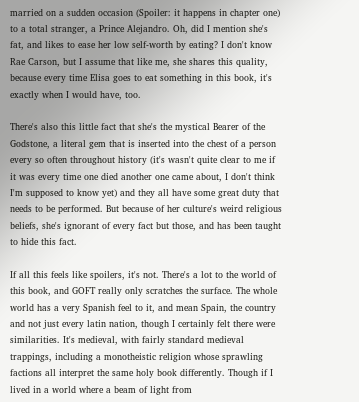married on a sudden occasion (Spoiler: it happens in chapter one) to a total stranger, a Prince Alejandro. Oh, did I mention she's fat, and likes to ease her low self-worth by eating? I don't know Rae Carson, but I assume that like me, she shares this quality, because every time Elisa goes to eat something in this book, it's exactly when I would have, too.

There's also this little fact that she's the mystical Bearer of the Godstone, a literal gem that is inserted into the chest of a person every so often throughout history (it's wasn't quite clear to me if it was every time one died another one came about, I don't think I'm supposed to know yet) and they all have some great duty that needs to be performed. But because of her culture's weird religious beliefs, she's ignorant of every fact but those, and has been taught to hide this fact.

If all this feels like spoilers, it's not. There's a lot to the world of this book, and GOFT really only scratches the surface. The whole world has a very Spanish feel to it, and mean Spain, the country and not just every latin nation, though I certainly felt there were similarities. It's medieval, with fairly standard medieval trappings, including a monotheistic religion whose sprawling factions all interpret the same holy book differently. Though if I lived in a world where a beam of light from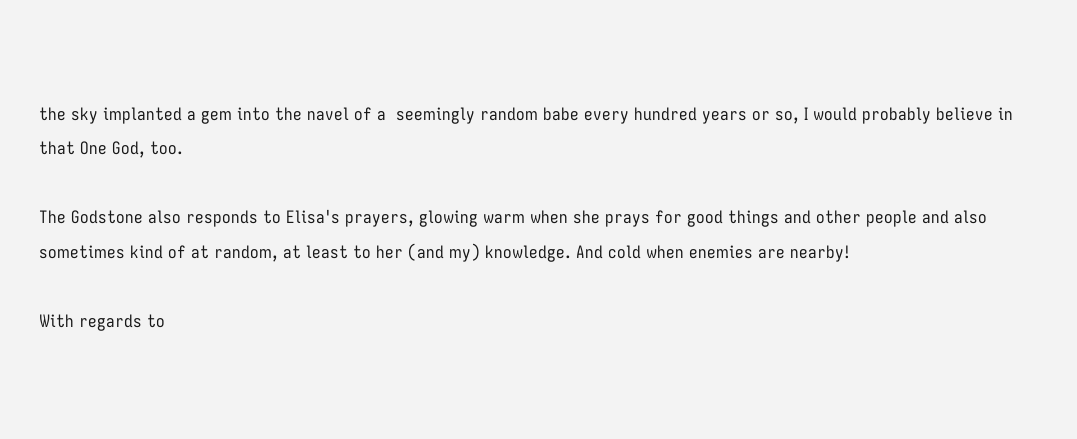the sky implanted a gem into the navel of a  seemingly random babe every hundred years or so, I would probably believe in that One God, too.

The Godstone also responds to Elisa's prayers, glowing warm when she prays for good things and other people and also sometimes kind of at random, at least to her (and my) knowledge. And cold when enemies are nearby!

With regards to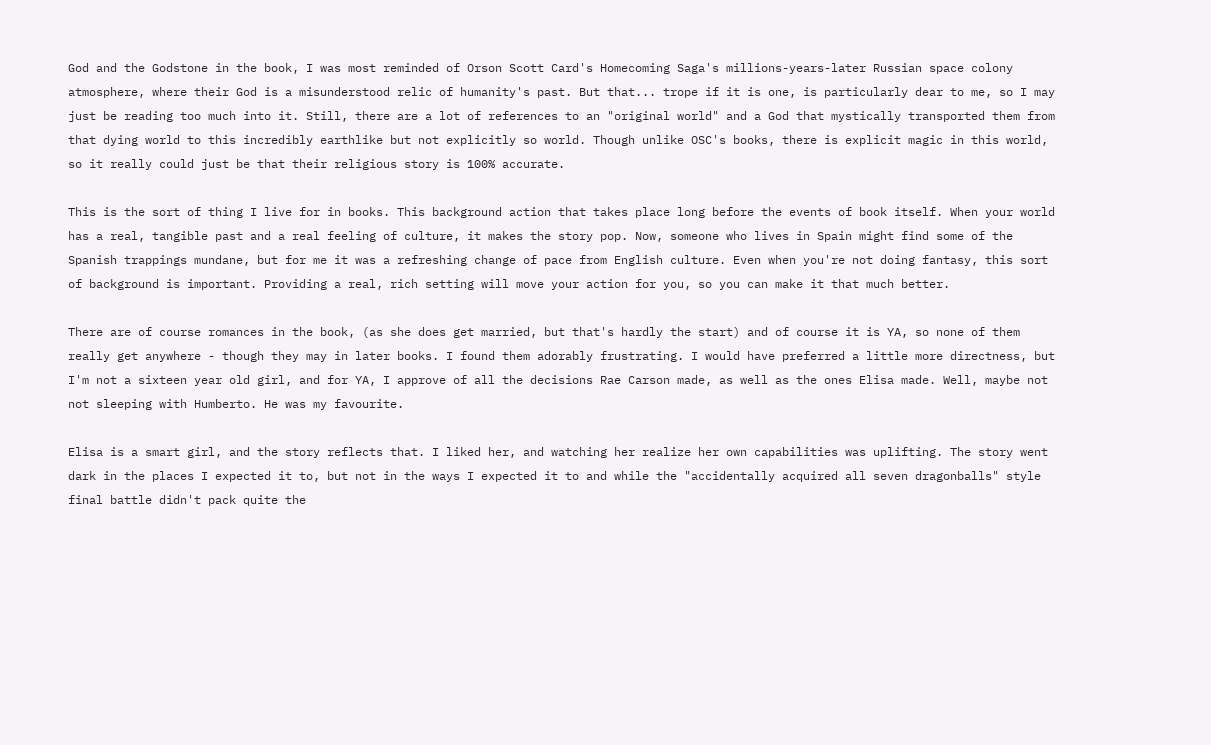God and the Godstone in the book, I was most reminded of Orson Scott Card's Homecoming Saga's millions-years-later Russian space colony atmosphere, where their God is a misunderstood relic of humanity's past. But that... trope if it is one, is particularly dear to me, so I may just be reading too much into it. Still, there are a lot of references to an "original world" and a God that mystically transported them from that dying world to this incredibly earthlike but not explicitly so world. Though unlike OSC's books, there is explicit magic in this world, so it really could just be that their religious story is 100% accurate.

This is the sort of thing I live for in books. This background action that takes place long before the events of book itself. When your world has a real, tangible past and a real feeling of culture, it makes the story pop. Now, someone who lives in Spain might find some of the Spanish trappings mundane, but for me it was a refreshing change of pace from English culture. Even when you're not doing fantasy, this sort of background is important. Providing a real, rich setting will move your action for you, so you can make it that much better.

There are of course romances in the book, (as she does get married, but that's hardly the start) and of course it is YA, so none of them really get anywhere - though they may in later books. I found them adorably frustrating. I would have preferred a little more directness, but I'm not a sixteen year old girl, and for YA, I approve of all the decisions Rae Carson made, as well as the ones Elisa made. Well, maybe not not sleeping with Humberto. He was my favourite.

Elisa is a smart girl, and the story reflects that. I liked her, and watching her realize her own capabilities was uplifting. The story went dark in the places I expected it to, but not in the ways I expected it to and while the "accidentally acquired all seven dragonballs" style final battle didn't pack quite the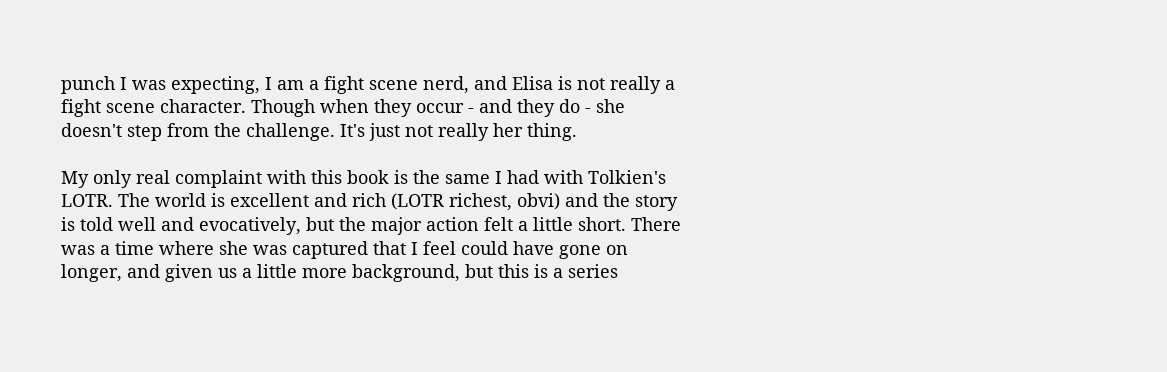punch I was expecting, I am a fight scene nerd, and Elisa is not really a fight scene character. Though when they occur - and they do - she doesn't step from the challenge. It's just not really her thing.

My only real complaint with this book is the same I had with Tolkien's LOTR. The world is excellent and rich (LOTR richest, obvi) and the story is told well and evocatively, but the major action felt a little short. There was a time where she was captured that I feel could have gone on longer, and given us a little more background, but this is a series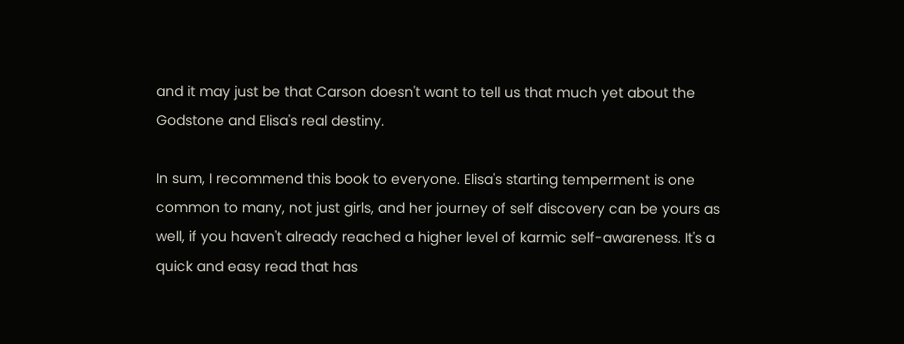and it may just be that Carson doesn't want to tell us that much yet about the Godstone and Elisa's real destiny.

In sum, I recommend this book to everyone. Elisa's starting temperment is one common to many, not just girls, and her journey of self discovery can be yours as well, if you haven't already reached a higher level of karmic self-awareness. It's a quick and easy read that has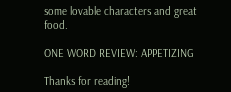some lovable characters and great food.

ONE WORD REVIEW: APPETIZING

Thanks for reading!